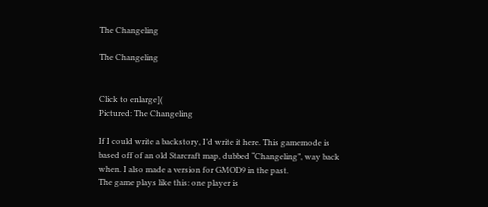The Changeling

The Changeling


Click to enlarge](
Pictured: The Changeling

If I could write a backstory, I’d write it here. This gamemode is based off of an old Starcraft map, dubbed “Changeling”, way back when. I also made a version for GMOD9 in the past.
The game plays like this: one player is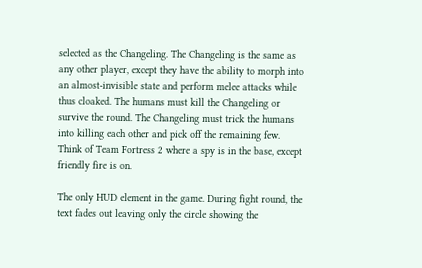selected as the Changeling. The Changeling is the same as any other player, except they have the ability to morph into an almost-invisible state and perform melee attacks while thus cloaked. The humans must kill the Changeling or survive the round. The Changeling must trick the humans into killing each other and pick off the remaining few.
Think of Team Fortress 2 where a spy is in the base, except friendly fire is on.

The only HUD element in the game. During fight round, the text fades out leaving only the circle showing the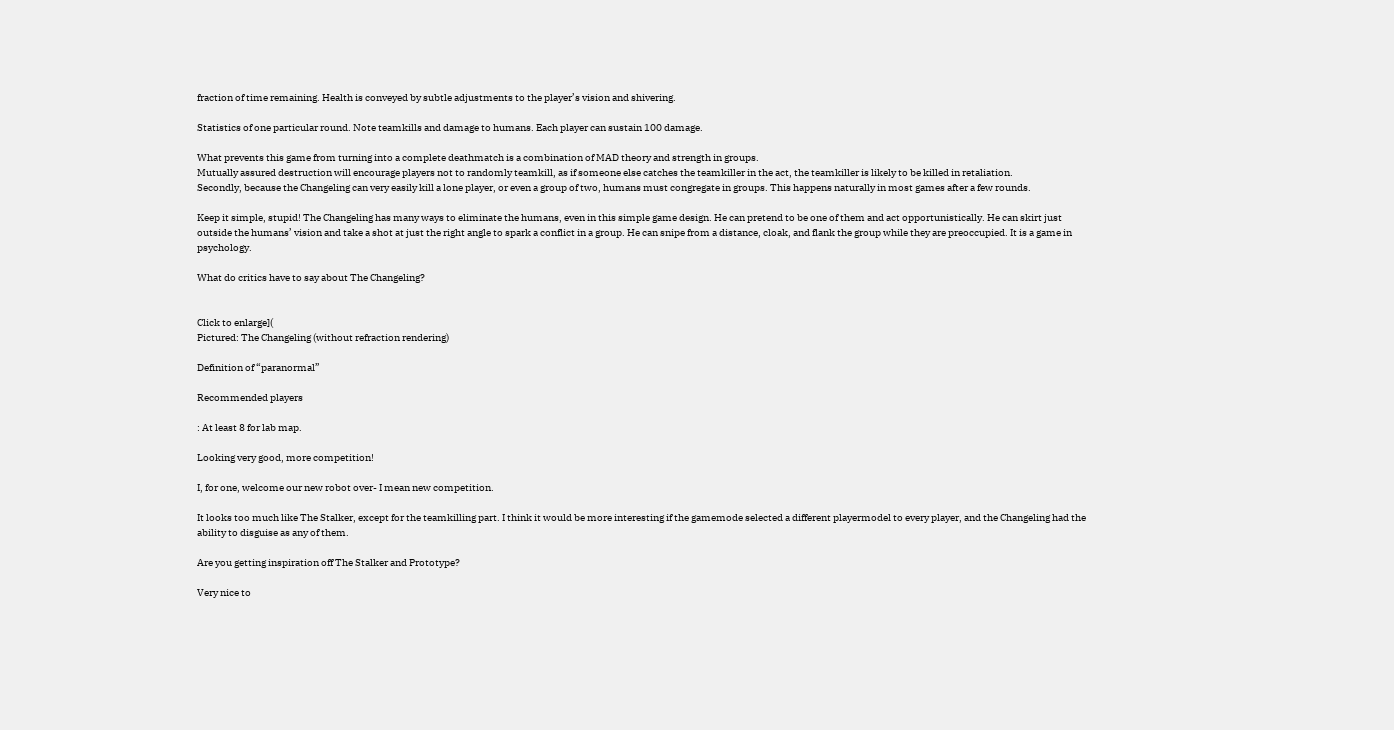fraction of time remaining. Health is conveyed by subtle adjustments to the player’s vision and shivering.

Statistics of one particular round. Note teamkills and damage to humans. Each player can sustain 100 damage.

What prevents this game from turning into a complete deathmatch is a combination of MAD theory and strength in groups.
Mutually assured destruction will encourage players not to randomly teamkill, as if someone else catches the teamkiller in the act, the teamkiller is likely to be killed in retaliation.
Secondly, because the Changeling can very easily kill a lone player, or even a group of two, humans must congregate in groups. This happens naturally in most games after a few rounds.

Keep it simple, stupid! The Changeling has many ways to eliminate the humans, even in this simple game design. He can pretend to be one of them and act opportunistically. He can skirt just outside the humans’ vision and take a shot at just the right angle to spark a conflict in a group. He can snipe from a distance, cloak, and flank the group while they are preoccupied. It is a game in psychology.

What do critics have to say about The Changeling?


Click to enlarge](
Pictured: The Changeling (without refraction rendering)

Definition of “paranormal”

Recommended players

: At least 8 for lab map.

Looking very good, more competition!

I, for one, welcome our new robot over- I mean new competition.

It looks too much like The Stalker, except for the teamkilling part. I think it would be more interesting if the gamemode selected a different playermodel to every player, and the Changeling had the ability to disguise as any of them.

Are you getting inspiration off The Stalker and Prototype?

Very nice to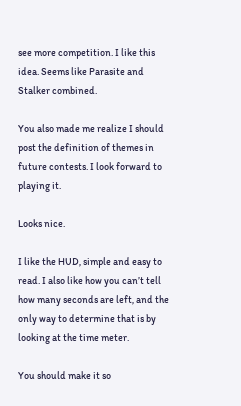see more competition. I like this idea. Seems like Parasite and Stalker combined.

You also made me realize I should post the definition of themes in future contests. I look forward to playing it.

Looks nice.

I like the HUD, simple and easy to read. I also like how you can’t tell how many seconds are left, and the only way to determine that is by looking at the time meter.

You should make it so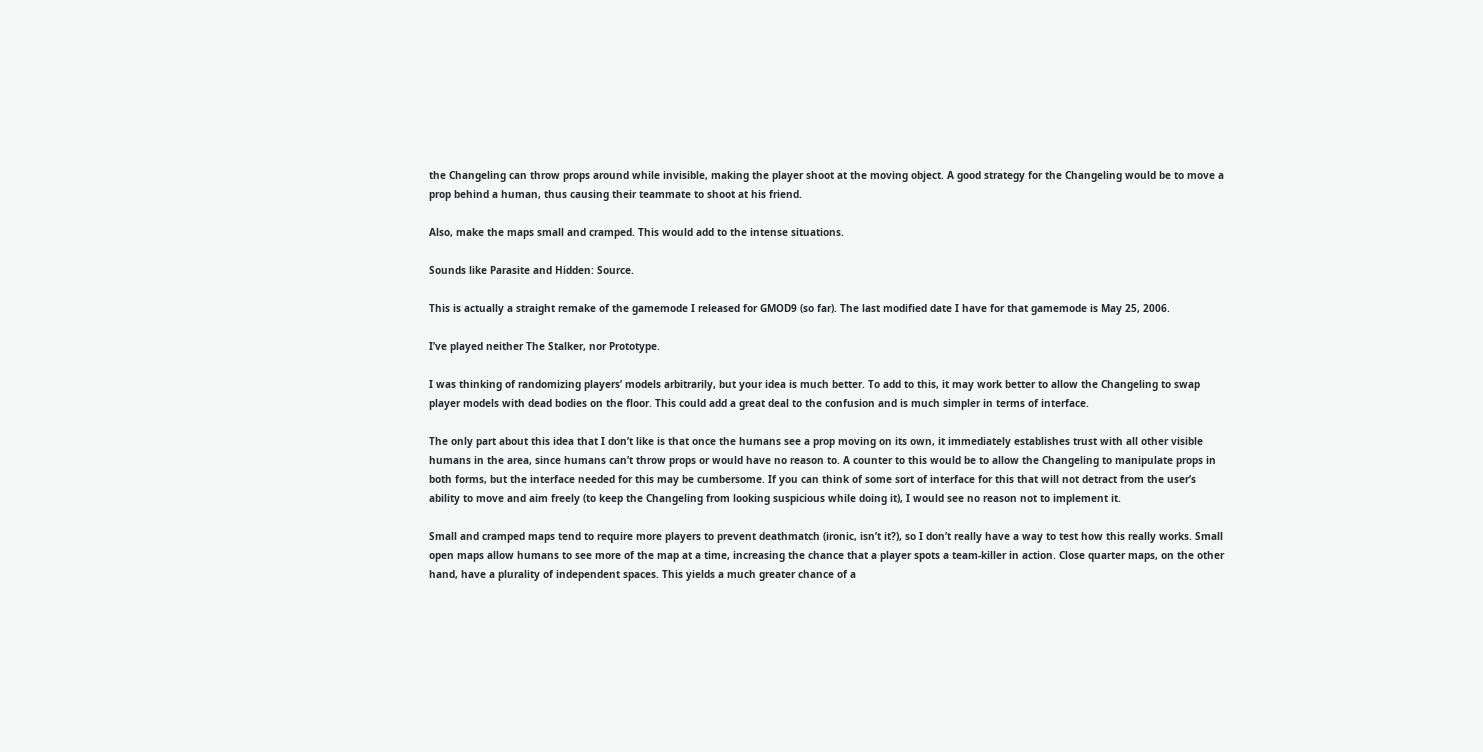the Changeling can throw props around while invisible, making the player shoot at the moving object. A good strategy for the Changeling would be to move a prop behind a human, thus causing their teammate to shoot at his friend.

Also, make the maps small and cramped. This would add to the intense situations.

Sounds like Parasite and Hidden: Source.

This is actually a straight remake of the gamemode I released for GMOD9 (so far). The last modified date I have for that gamemode is May 25, 2006.

I’ve played neither The Stalker, nor Prototype.

I was thinking of randomizing players’ models arbitrarily, but your idea is much better. To add to this, it may work better to allow the Changeling to swap player models with dead bodies on the floor. This could add a great deal to the confusion and is much simpler in terms of interface.

The only part about this idea that I don’t like is that once the humans see a prop moving on its own, it immediately establishes trust with all other visible humans in the area, since humans can’t throw props or would have no reason to. A counter to this would be to allow the Changeling to manipulate props in both forms, but the interface needed for this may be cumbersome. If you can think of some sort of interface for this that will not detract from the user’s ability to move and aim freely (to keep the Changeling from looking suspicious while doing it), I would see no reason not to implement it.

Small and cramped maps tend to require more players to prevent deathmatch (ironic, isn’t it?), so I don’t really have a way to test how this really works. Small open maps allow humans to see more of the map at a time, increasing the chance that a player spots a team-killer in action. Close quarter maps, on the other hand, have a plurality of independent spaces. This yields a much greater chance of a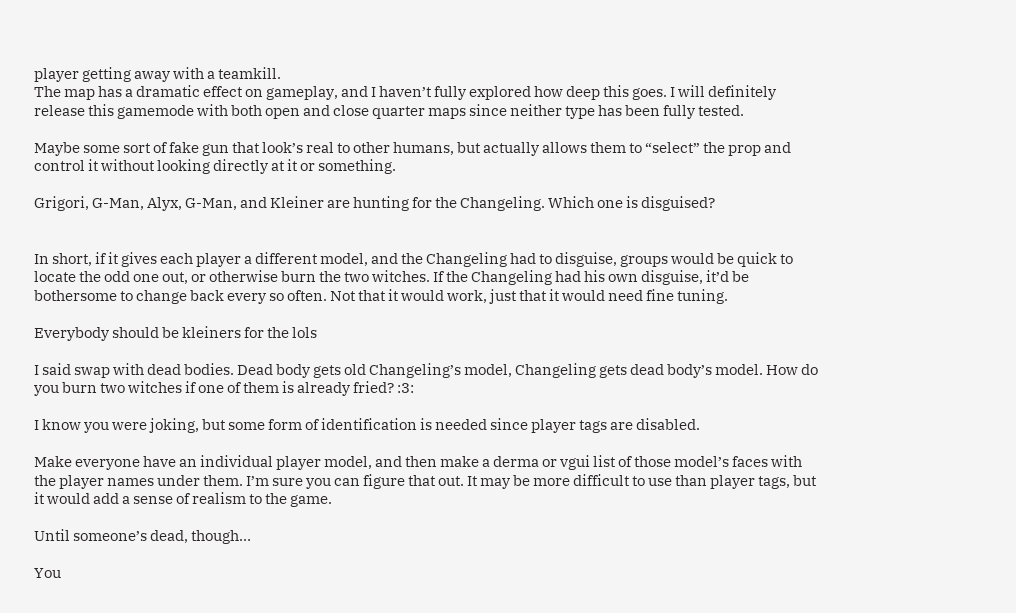player getting away with a teamkill.
The map has a dramatic effect on gameplay, and I haven’t fully explored how deep this goes. I will definitely release this gamemode with both open and close quarter maps since neither type has been fully tested.

Maybe some sort of fake gun that look’s real to other humans, but actually allows them to “select” the prop and control it without looking directly at it or something.

Grigori, G-Man, Alyx, G-Man, and Kleiner are hunting for the Changeling. Which one is disguised?


In short, if it gives each player a different model, and the Changeling had to disguise, groups would be quick to locate the odd one out, or otherwise burn the two witches. If the Changeling had his own disguise, it’d be bothersome to change back every so often. Not that it would work, just that it would need fine tuning.

Everybody should be kleiners for the lols

I said swap with dead bodies. Dead body gets old Changeling’s model, Changeling gets dead body’s model. How do you burn two witches if one of them is already fried? :3:

I know you were joking, but some form of identification is needed since player tags are disabled.

Make everyone have an individual player model, and then make a derma or vgui list of those model’s faces with the player names under them. I’m sure you can figure that out. It may be more difficult to use than player tags, but it would add a sense of realism to the game.

Until someone’s dead, though…

You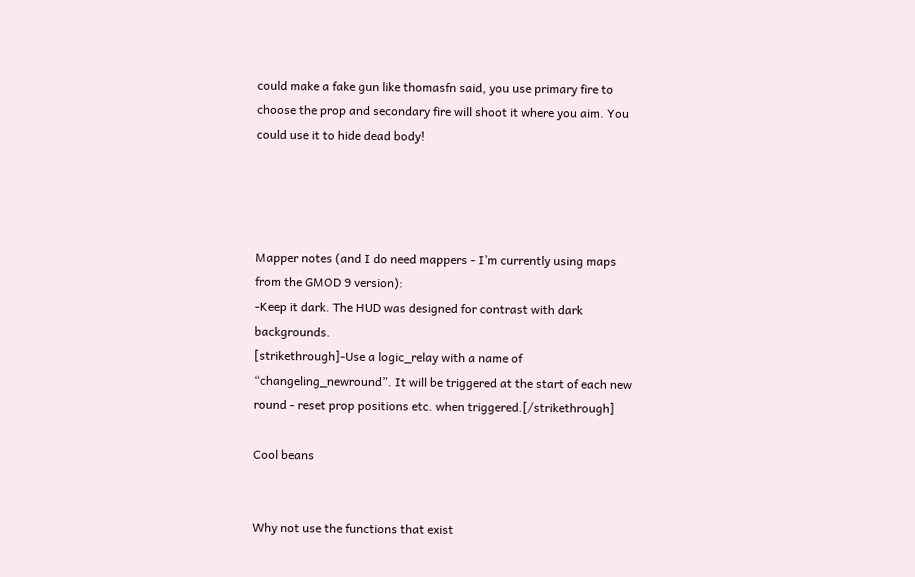could make a fake gun like thomasfn said, you use primary fire to choose the prop and secondary fire will shoot it where you aim. You could use it to hide dead body!




Mapper notes (and I do need mappers - I’m currently using maps from the GMOD 9 version):
-Keep it dark. The HUD was designed for contrast with dark backgrounds.
[strikethrough]-Use a logic_relay with a name of “changeling_newround”. It will be triggered at the start of each new round - reset prop positions etc. when triggered.[/strikethrough]

Cool beans


Why not use the functions that exist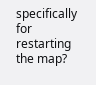specifically for restarting the map?